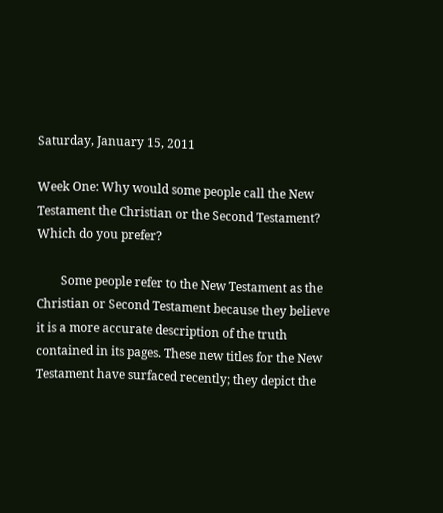Saturday, January 15, 2011

Week One: Why would some people call the New Testament the Christian or the Second Testament? Which do you prefer?

        Some people refer to the New Testament as the Christian or Second Testament because they believe it is a more accurate description of the truth contained in its pages. These new titles for the New Testament have surfaced recently; they depict the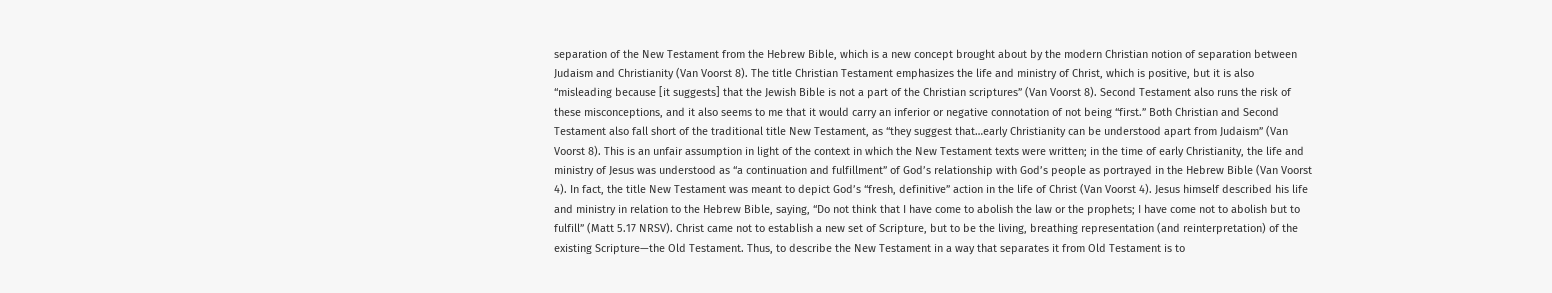separation of the New Testament from the Hebrew Bible, which is a new concept brought about by the modern Christian notion of separation between Judaism and Christianity (Van Voorst 8). The title Christian Testament emphasizes the life and ministry of Christ, which is positive, but it is also “misleading because [it suggests] that the Jewish Bible is not a part of the Christian scriptures” (Van Voorst 8). Second Testament also runs the risk of these misconceptions, and it also seems to me that it would carry an inferior or negative connotation of not being “first.” Both Christian and Second Testament also fall short of the traditional title New Testament, as “they suggest that…early Christianity can be understood apart from Judaism” (Van Voorst 8). This is an unfair assumption in light of the context in which the New Testament texts were written; in the time of early Christianity, the life and ministry of Jesus was understood as “a continuation and fulfillment” of God’s relationship with God’s people as portrayed in the Hebrew Bible (Van Voorst 4). In fact, the title New Testament was meant to depict God’s “fresh, definitive” action in the life of Christ (Van Voorst 4). Jesus himself described his life and ministry in relation to the Hebrew Bible, saying, “Do not think that I have come to abolish the law or the prophets; I have come not to abolish but to fulfill” (Matt 5.17 NRSV). Christ came not to establish a new set of Scripture, but to be the living, breathing representation (and reinterpretation) of the existing Scripture—the Old Testament. Thus, to describe the New Testament in a way that separates it from Old Testament is to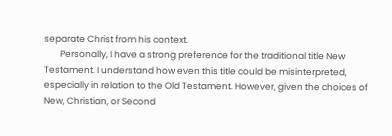separate Christ from his context.
        Personally, I have a strong preference for the traditional title New Testament. I understand how even this title could be misinterpreted, especially in relation to the Old Testament. However, given the choices of New, Christian, or Second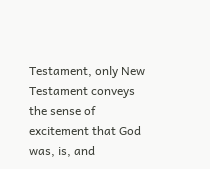Testament, only New Testament conveys the sense of excitement that God was, is, and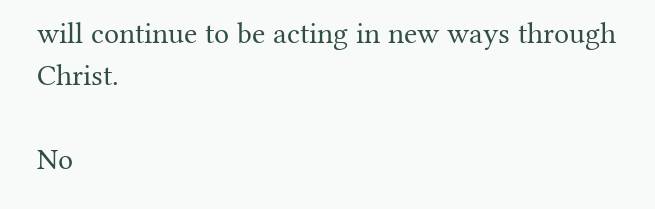will continue to be acting in new ways through Christ.

No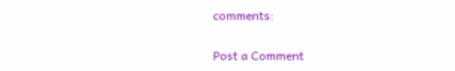comments:

Post a Comment